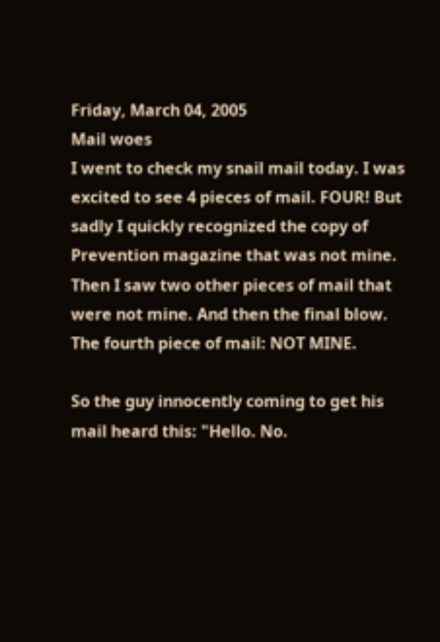Friday, March 04, 2005
Mail woes
I went to check my snail mail today. I was excited to see 4 pieces of mail. FOUR! But sadly I quickly recognized the copy of Prevention magazine that was not mine. Then I saw two other pieces of mail that were not mine. And then the final blow. The fourth piece of mail: NOT MINE.

So the guy innocently coming to get his mail heard this: "Hello. No.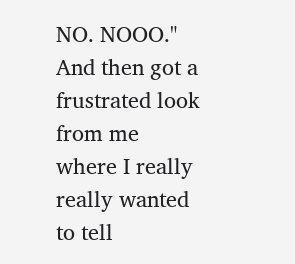NO. NOOO." And then got a frustrated look from me where I really really wanted to tell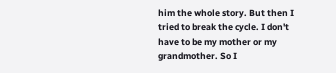him the whole story. But then I tried to break the cycle. I don't have to be my mother or my grandmother. So I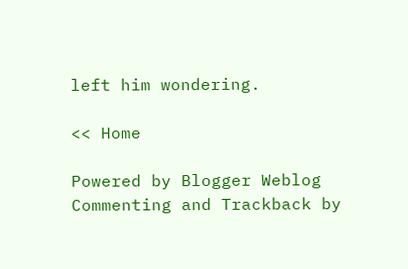left him wondering.

<< Home

Powered by Blogger Weblog Commenting and Trackback by